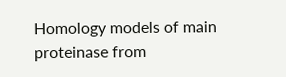Homology models of main proteinase from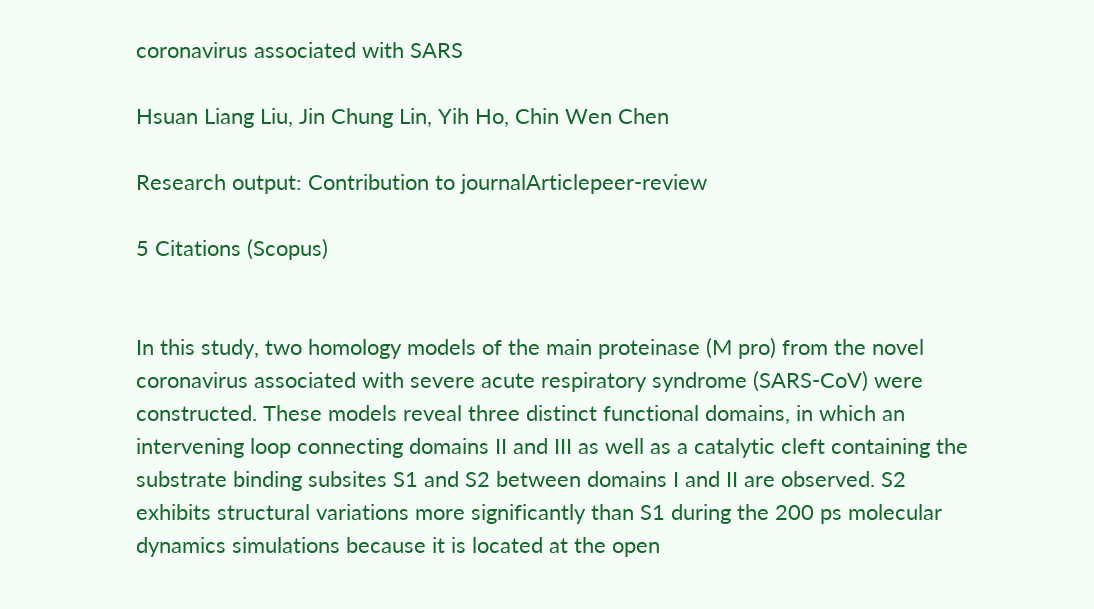coronavirus associated with SARS

Hsuan Liang Liu, Jin Chung Lin, Yih Ho, Chin Wen Chen

Research output: Contribution to journalArticlepeer-review

5 Citations (Scopus)


In this study, two homology models of the main proteinase (M pro) from the novel coronavirus associated with severe acute respiratory syndrome (SARS-CoV) were constructed. These models reveal three distinct functional domains, in which an intervening loop connecting domains II and III as well as a catalytic cleft containing the substrate binding subsites S1 and S2 between domains I and II are observed. S2 exhibits structural variations more significantly than S1 during the 200 ps molecular dynamics simulations because it is located at the open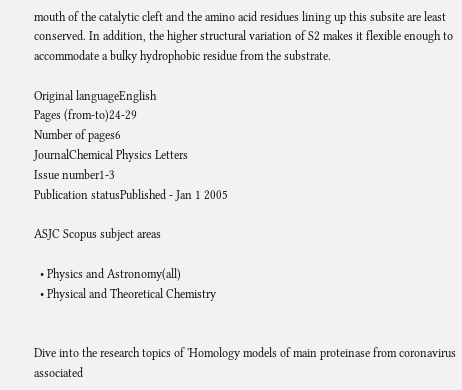mouth of the catalytic cleft and the amino acid residues lining up this subsite are least conserved. In addition, the higher structural variation of S2 makes it flexible enough to accommodate a bulky hydrophobic residue from the substrate.

Original languageEnglish
Pages (from-to)24-29
Number of pages6
JournalChemical Physics Letters
Issue number1-3
Publication statusPublished - Jan 1 2005

ASJC Scopus subject areas

  • Physics and Astronomy(all)
  • Physical and Theoretical Chemistry


Dive into the research topics of 'Homology models of main proteinase from coronavirus associated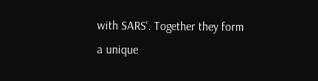with SARS'. Together they form a unique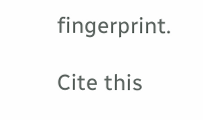fingerprint.

Cite this